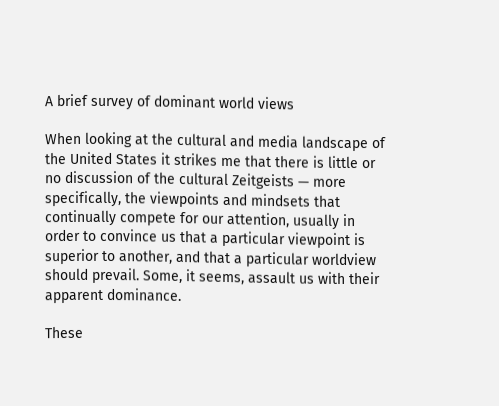A brief survey of dominant world views

When looking at the cultural and media landscape of the United States it strikes me that there is little or no discussion of the cultural Zeitgeists — more specifically, the viewpoints and mindsets that continually compete for our attention, usually in order to convince us that a particular viewpoint is superior to another, and that a particular worldview should prevail. Some, it seems, assault us with their apparent dominance.

These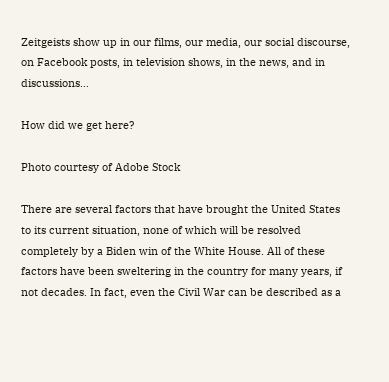Zeitgeists show up in our films, our media, our social discourse, on Facebook posts, in television shows, in the news, and in discussions…

How did we get here?

Photo courtesy of Adobe Stock

There are several factors that have brought the United States to its current situation, none of which will be resolved completely by a Biden win of the White House. All of these factors have been sweltering in the country for many years, if not decades. In fact, even the Civil War can be described as a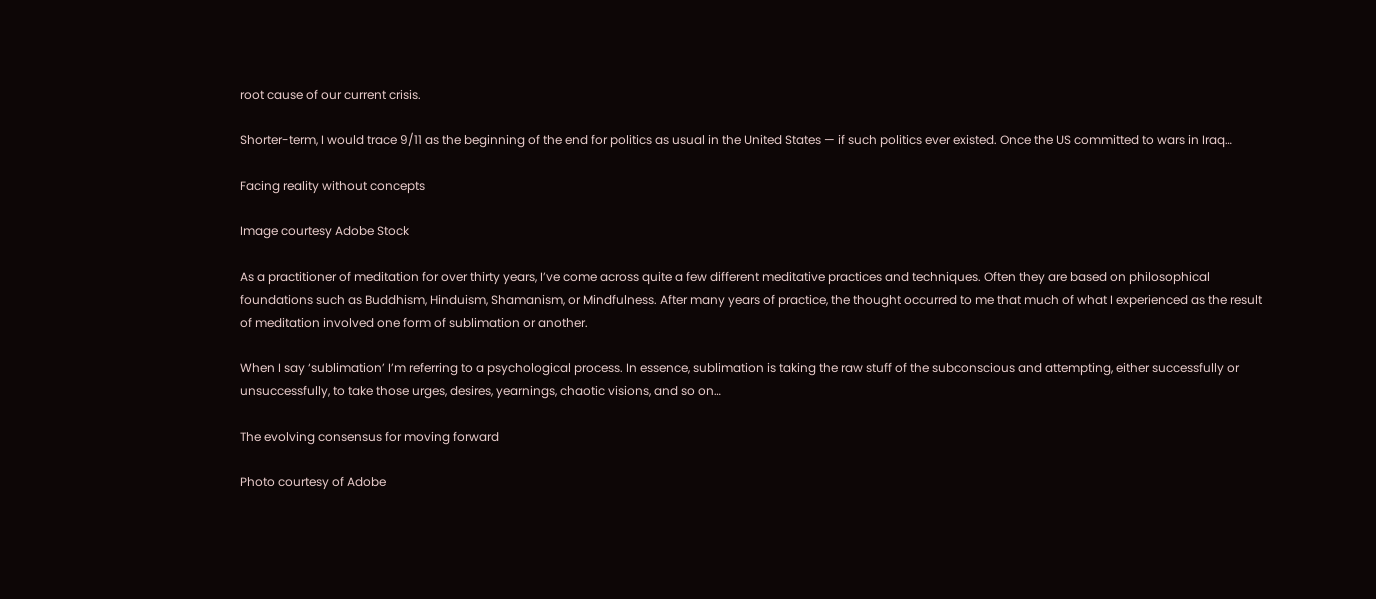root cause of our current crisis.

Shorter-term, I would trace 9/11 as the beginning of the end for politics as usual in the United States — if such politics ever existed. Once the US committed to wars in Iraq…

Facing reality without concepts

Image courtesy Adobe Stock

As a practitioner of meditation for over thirty years, I’ve come across quite a few different meditative practices and techniques. Often they are based on philosophical foundations such as Buddhism, Hinduism, Shamanism, or Mindfulness. After many years of practice, the thought occurred to me that much of what I experienced as the result of meditation involved one form of sublimation or another.

When I say ‘sublimation’ I’m referring to a psychological process. In essence, sublimation is taking the raw stuff of the subconscious and attempting, either successfully or unsuccessfully, to take those urges, desires, yearnings, chaotic visions, and so on…

The evolving consensus for moving forward

Photo courtesy of Adobe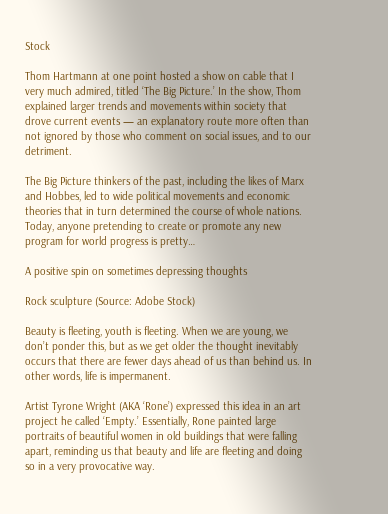Stock

Thom Hartmann at one point hosted a show on cable that I very much admired, titled ‘The Big Picture.’ In the show, Thom explained larger trends and movements within society that drove current events — an explanatory route more often than not ignored by those who comment on social issues, and to our detriment.

The Big Picture thinkers of the past, including the likes of Marx and Hobbes, led to wide political movements and economic theories that in turn determined the course of whole nations. Today, anyone pretending to create or promote any new program for world progress is pretty…

A positive spin on sometimes depressing thoughts

Rock sculpture (Source: Adobe Stock)

Beauty is fleeting, youth is fleeting. When we are young, we don’t ponder this, but as we get older the thought inevitably occurs that there are fewer days ahead of us than behind us. In other words, life is impermanent.

Artist Tyrone Wright (AKA ‘Rone’) expressed this idea in an art project he called ‘Empty.’ Essentially, Rone painted large portraits of beautiful women in old buildings that were falling apart, reminding us that beauty and life are fleeting and doing so in a very provocative way.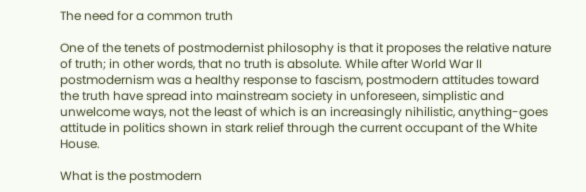The need for a common truth

One of the tenets of postmodernist philosophy is that it proposes the relative nature of truth; in other words, that no truth is absolute. While after World War II postmodernism was a healthy response to fascism, postmodern attitudes toward the truth have spread into mainstream society in unforeseen, simplistic and unwelcome ways, not the least of which is an increasingly nihilistic, anything-goes attitude in politics shown in stark relief through the current occupant of the White House.

What is the postmodern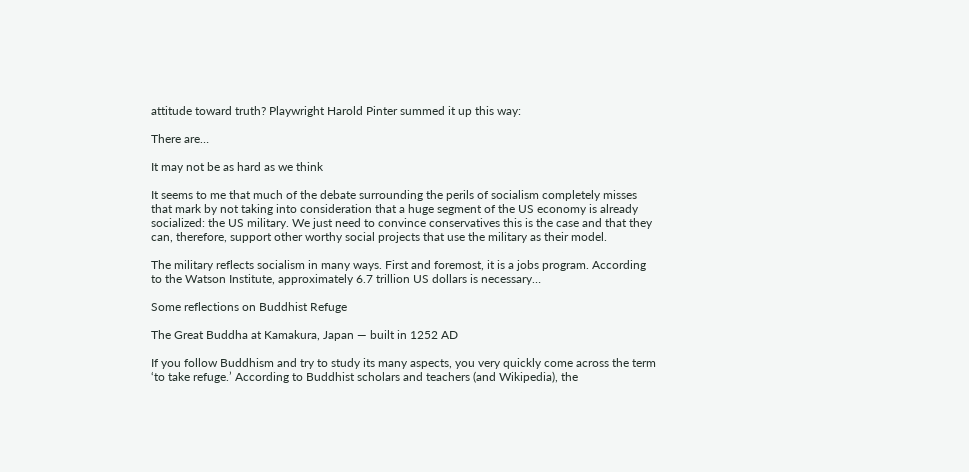attitude toward truth? Playwright Harold Pinter summed it up this way:

There are…

It may not be as hard as we think

It seems to me that much of the debate surrounding the perils of socialism completely misses that mark by not taking into consideration that a huge segment of the US economy is already socialized: the US military. We just need to convince conservatives this is the case and that they can, therefore, support other worthy social projects that use the military as their model.

The military reflects socialism in many ways. First and foremost, it is a jobs program. According to the Watson Institute, approximately 6.7 trillion US dollars is necessary…

Some reflections on Buddhist Refuge

The Great Buddha at Kamakura, Japan — built in 1252 AD

If you follow Buddhism and try to study its many aspects, you very quickly come across the term ‘to take refuge.’ According to Buddhist scholars and teachers (and Wikipedia), the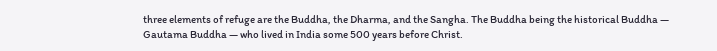three elements of refuge are the Buddha, the Dharma, and the Sangha. The Buddha being the historical Buddha — Gautama Buddha — who lived in India some 500 years before Christ.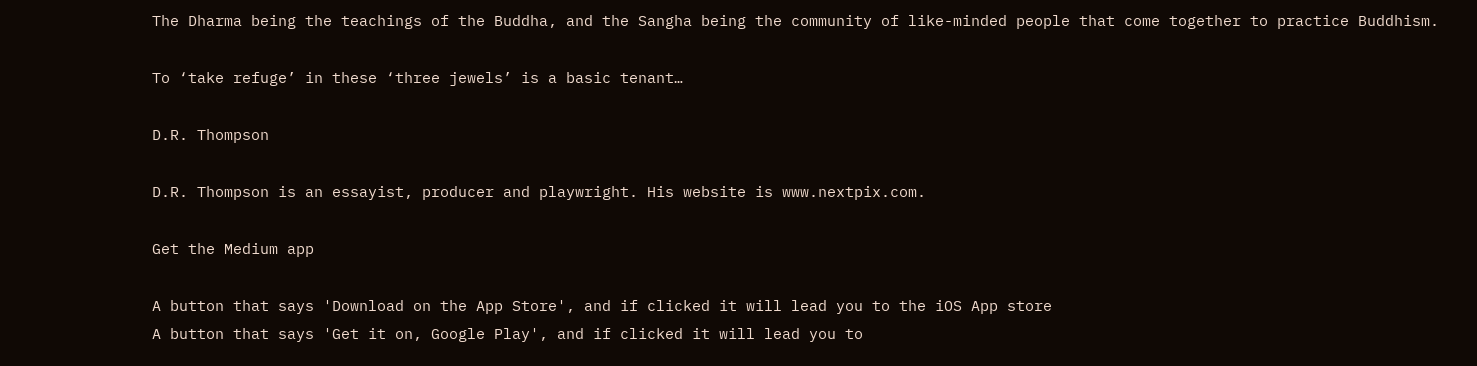The Dharma being the teachings of the Buddha, and the Sangha being the community of like-minded people that come together to practice Buddhism.

To ‘take refuge’ in these ‘three jewels’ is a basic tenant…

D.R. Thompson

D.R. Thompson is an essayist, producer and playwright. His website is www.nextpix.com.

Get the Medium app

A button that says 'Download on the App Store', and if clicked it will lead you to the iOS App store
A button that says 'Get it on, Google Play', and if clicked it will lead you to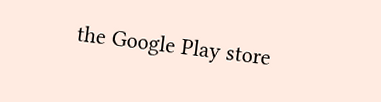the Google Play store